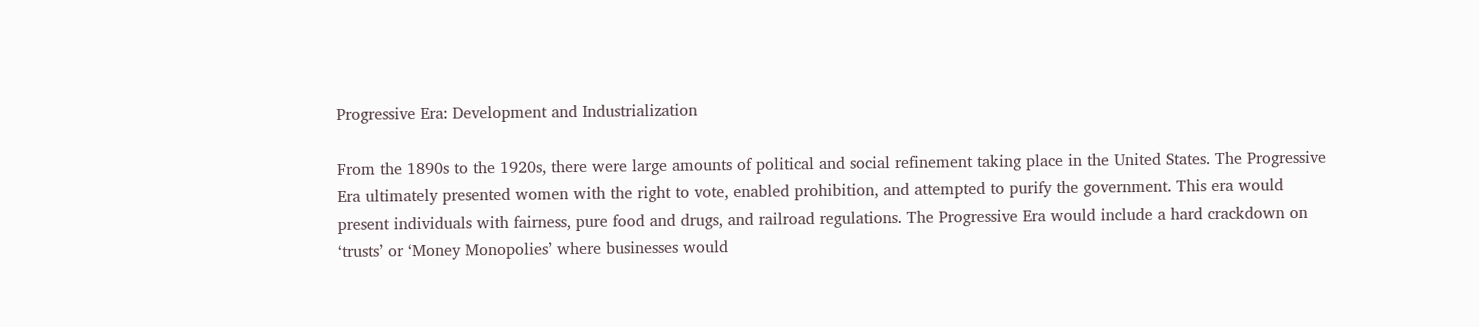Progressive Era: Development and Industrialization

From the 1890s to the 1920s, there were large amounts of political and social refinement taking place in the United States. The Progressive Era ultimately presented women with the right to vote, enabled prohibition, and attempted to purify the government. This era would present individuals with fairness, pure food and drugs, and railroad regulations. The Progressive Era would include a hard crackdown on ‘trusts’ or ‘Money Monopolies’ where businesses would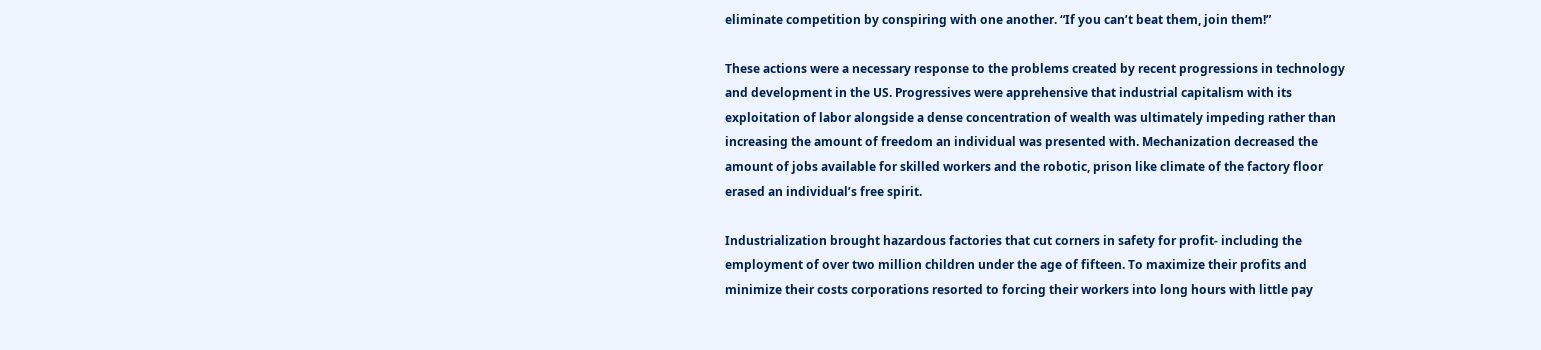eliminate competition by conspiring with one another. “If you can’t beat them, join them!”

These actions were a necessary response to the problems created by recent progressions in technology and development in the US. Progressives were apprehensive that industrial capitalism with its exploitation of labor alongside a dense concentration of wealth was ultimately impeding rather than increasing the amount of freedom an individual was presented with. Mechanization decreased the amount of jobs available for skilled workers and the robotic, prison like climate of the factory floor erased an individual’s free spirit.

Industrialization brought hazardous factories that cut corners in safety for profit- including the employment of over two million children under the age of fifteen. To maximize their profits and minimize their costs corporations resorted to forcing their workers into long hours with little pay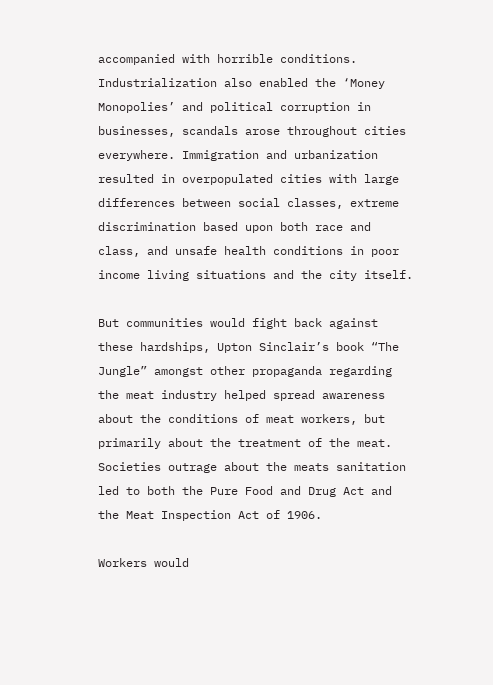accompanied with horrible conditions. Industrialization also enabled the ‘Money Monopolies’ and political corruption in businesses, scandals arose throughout cities everywhere. Immigration and urbanization resulted in overpopulated cities with large differences between social classes, extreme discrimination based upon both race and class, and unsafe health conditions in poor income living situations and the city itself.

But communities would fight back against these hardships, Upton Sinclair’s book “The Jungle” amongst other propaganda regarding the meat industry helped spread awareness about the conditions of meat workers, but primarily about the treatment of the meat. Societies outrage about the meats sanitation led to both the Pure Food and Drug Act and the Meat Inspection Act of 1906.

Workers would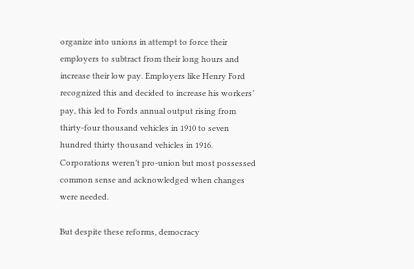organize into unions in attempt to force their employers to subtract from their long hours and increase their low pay. Employers like Henry Ford recognized this and decided to increase his workers’ pay, this led to Fords annual output rising from thirty-four thousand vehicles in 1910 to seven hundred thirty thousand vehicles in 1916. Corporations weren’t pro-union but most possessed common sense and acknowledged when changes were needed.

But despite these reforms, democracy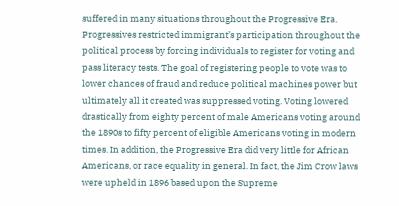suffered in many situations throughout the Progressive Era. Progressives restricted immigrant’s participation throughout the political process by forcing individuals to register for voting and pass literacy tests. The goal of registering people to vote was to lower chances of fraud and reduce political machines power but ultimately all it created was suppressed voting. Voting lowered drastically from eighty percent of male Americans voting around the 1890s to fifty percent of eligible Americans voting in modern times. In addition, the Progressive Era did very little for African Americans, or race equality in general. In fact, the Jim Crow laws were upheld in 1896 based upon the Supreme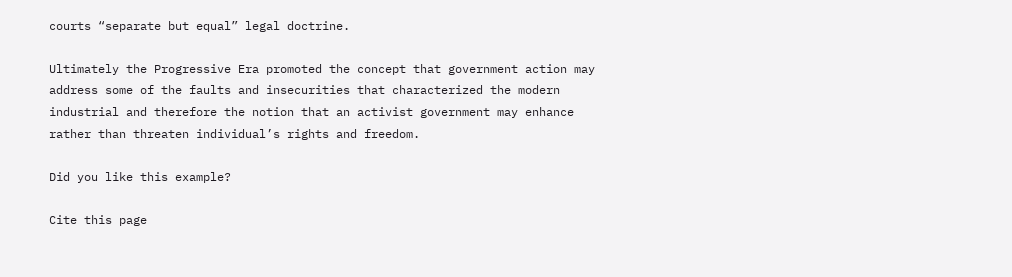courts “separate but equal” legal doctrine.

Ultimately the Progressive Era promoted the concept that government action may address some of the faults and insecurities that characterized the modern industrial and therefore the notion that an activist government may enhance rather than threaten individual’s rights and freedom.

Did you like this example?

Cite this page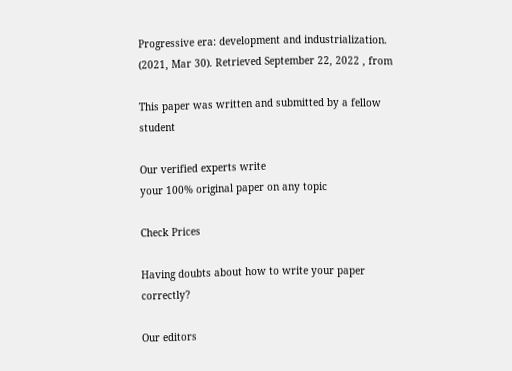Progressive era: development and industrialization. (2021, Mar 30). Retrieved September 22, 2022 , from

This paper was written and submitted by a fellow student

Our verified experts write
your 100% original paper on any topic

Check Prices

Having doubts about how to write your paper correctly?

Our editors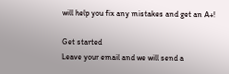will help you fix any mistakes and get an A+!

Get started
Leave your email and we will send a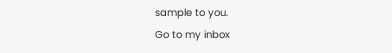sample to you.
Go to my inbox